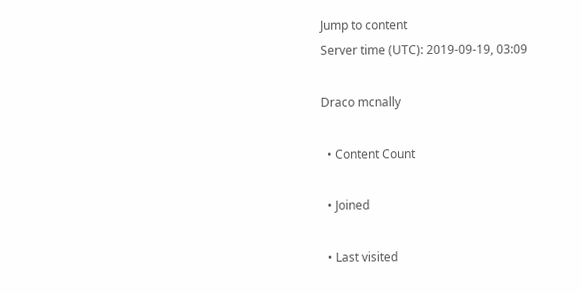Jump to content
Server time (UTC): 2019-09-19, 03:09

Draco mcnally

  • Content Count

  • Joined

  • Last visited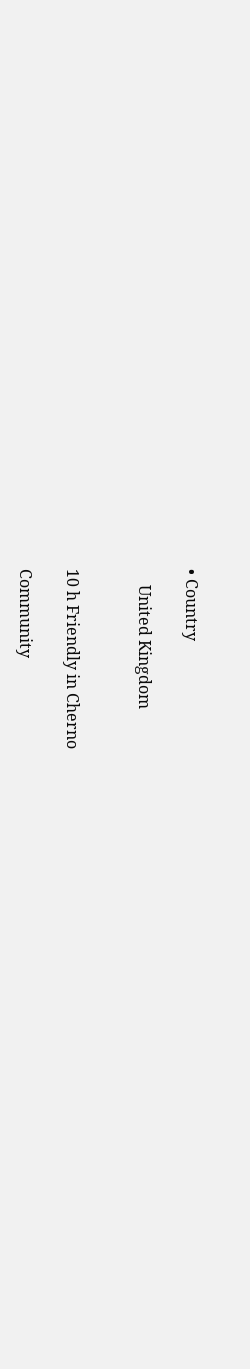• Country

    United Kingdom


10 h Friendly in Cherno

Community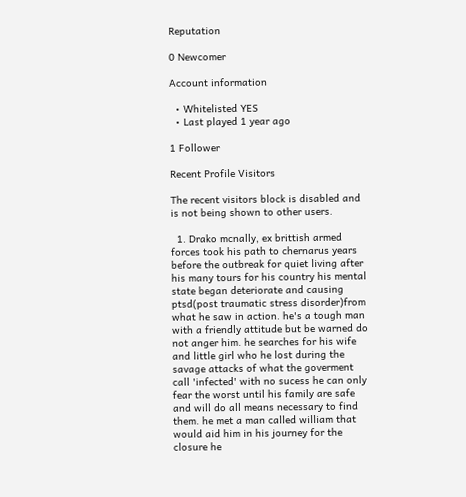Reputation

0 Newcomer

Account information

  • Whitelisted YES
  • Last played 1 year ago

1 Follower

Recent Profile Visitors

The recent visitors block is disabled and is not being shown to other users.

  1. Drako mcnally, ex brittish armed forces took his path to chernarus years before the outbreak for quiet living after his many tours for his country his mental state began deteriorate and causing ptsd(post traumatic stress disorder)from what he saw in action. he's a tough man with a friendly attitude but be warned do not anger him. he searches for his wife and little girl who he lost during the savage attacks of what the goverment call 'infected' with no sucess he can only fear the worst until his family are safe and will do all means necessary to find them. he met a man called william that would aid him in his journey for the closure he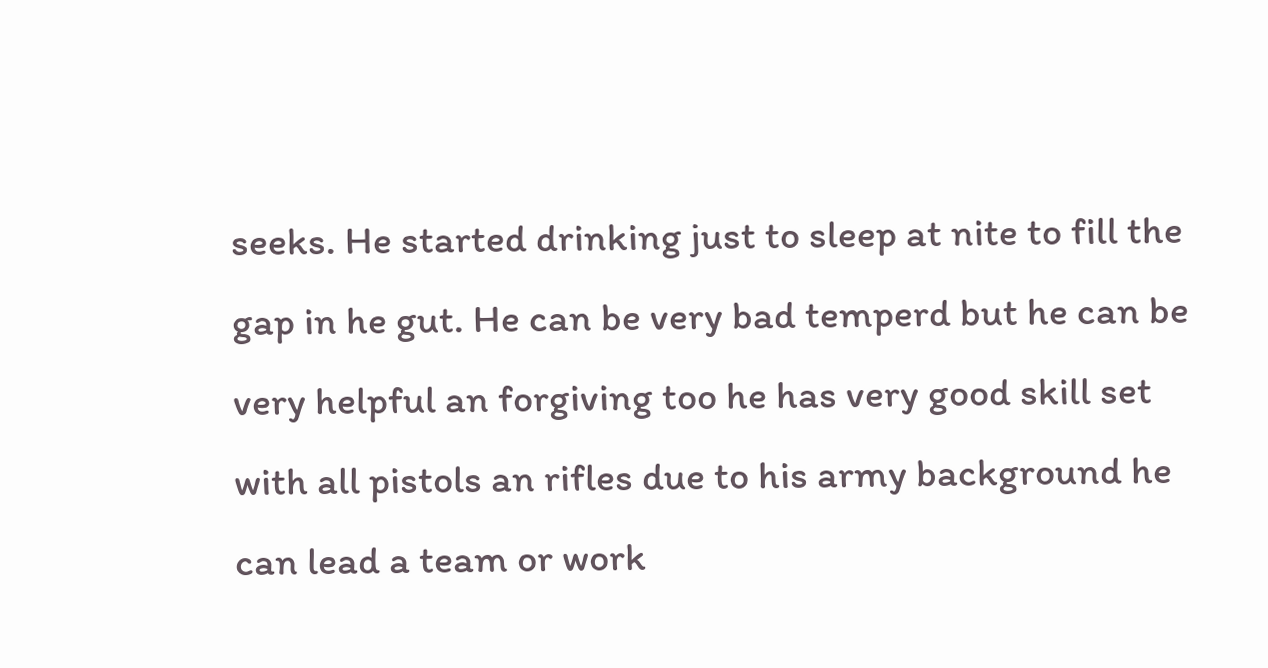seeks. He started drinking just to sleep at nite to fill the gap in he gut. He can be very bad temperd but he can be very helpful an forgiving too he has very good skill set with all pistols an rifles due to his army background he can lead a team or work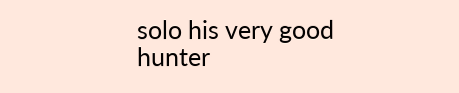solo his very good hunter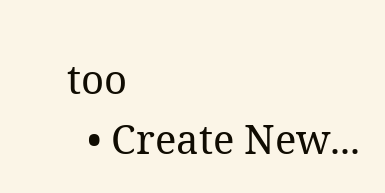too
  • Create New...